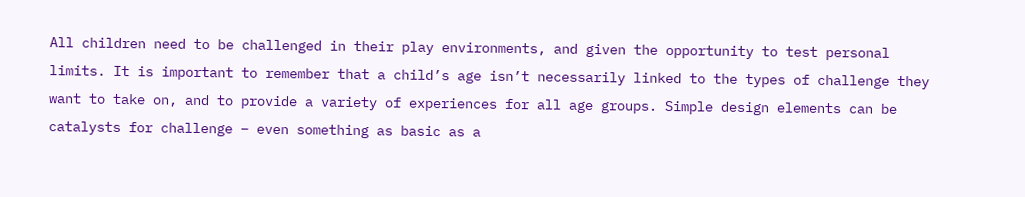All children need to be challenged in their play environments, and given the opportunity to test personal limits. It is important to remember that a child’s age isn’t necessarily linked to the types of challenge they want to take on, and to provide a variety of experiences for all age groups. Simple design elements can be catalysts for challenge – even something as basic as a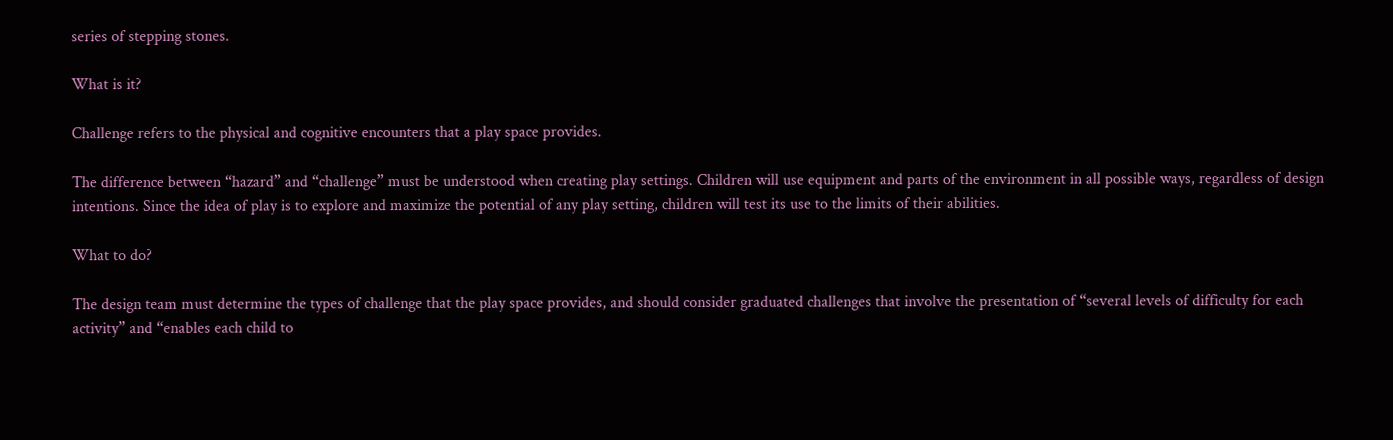series of stepping stones.

What is it?

Challenge refers to the physical and cognitive encounters that a play space provides.

The difference between “hazard” and “challenge” must be understood when creating play settings. Children will use equipment and parts of the environment in all possible ways, regardless of design intentions. Since the idea of play is to explore and maximize the potential of any play setting, children will test its use to the limits of their abilities.

What to do?

The design team must determine the types of challenge that the play space provides, and should consider graduated challenges that involve the presentation of “several levels of difficulty for each activity” and “enables each child to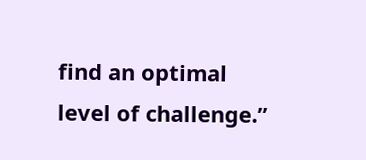find an optimal level of challenge.”